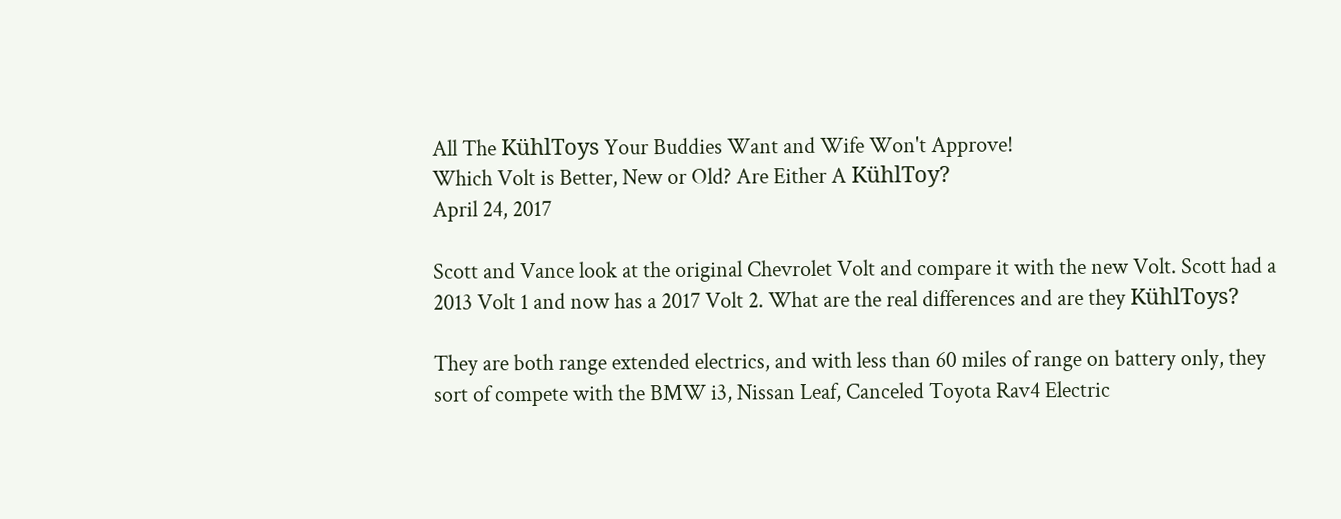All The KühlToys Your Buddies Want and Wife Won't Approve!
Which Volt is Better, New or Old? Are Either A KühlToy?
April 24, 2017

Scott and Vance look at the original Chevrolet Volt and compare it with the new Volt. Scott had a 2013 Volt 1 and now has a 2017 Volt 2. What are the real differences and are they KühlToys?

They are both range extended electrics, and with less than 60 miles of range on battery only, they sort of compete with the BMW i3, Nissan Leaf, Canceled Toyota Rav4 Electric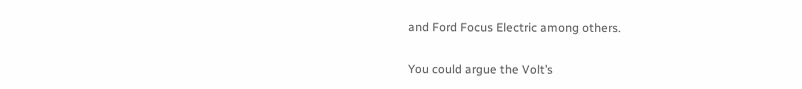and Ford Focus Electric among others.

You could argue the Volt’s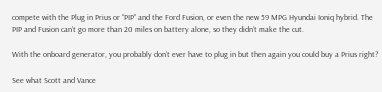compete with the Plug in Prius or “PIP” and the Ford Fusion, or even the new 59 MPG Hyundai Ioniq hybrid. The PIP and Fusion can’t go more than 20 miles on battery alone, so they didn’t make the cut.

With the onboard generator, you probably don’t ever have to plug in but then again you could buy a Prius right?

See what Scott and Vance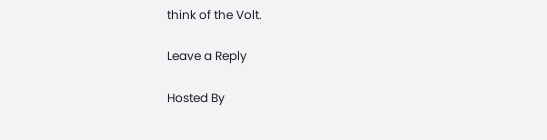think of the Volt.

Leave a Reply

Hosted By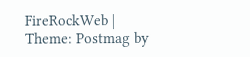FireRockWeb | Theme: Postmag by